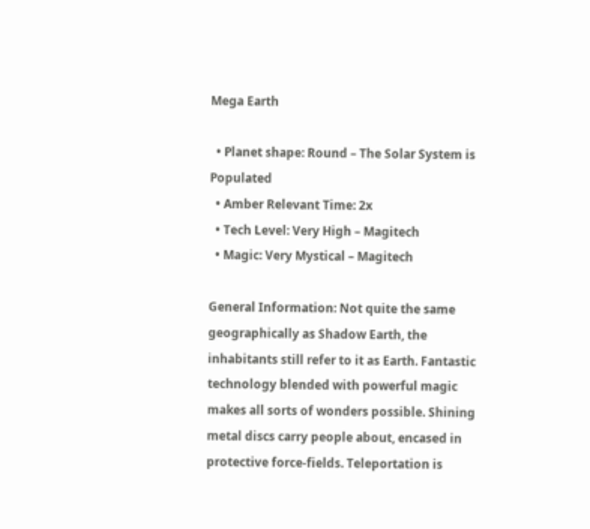Mega Earth

  • Planet shape: Round – The Solar System is Populated
  • Amber Relevant Time: 2x
  • Tech Level: Very High – Magitech
  • Magic: Very Mystical – Magitech

General Information: Not quite the same geographically as Shadow Earth, the inhabitants still refer to it as Earth. Fantastic technology blended with powerful magic makes all sorts of wonders possible. Shining metal discs carry people about, encased in protective force-fields. Teleportation is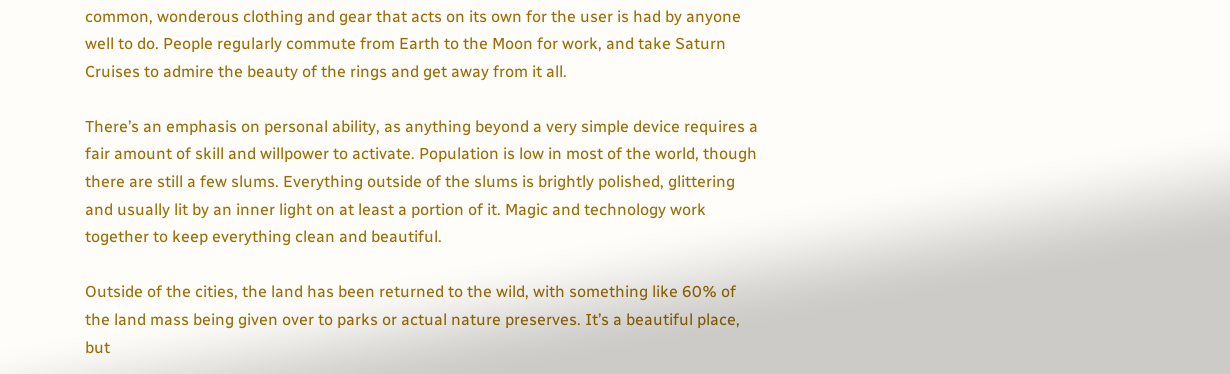common, wonderous clothing and gear that acts on its own for the user is had by anyone well to do. People regularly commute from Earth to the Moon for work, and take Saturn Cruises to admire the beauty of the rings and get away from it all.

There’s an emphasis on personal ability, as anything beyond a very simple device requires a fair amount of skill and willpower to activate. Population is low in most of the world, though there are still a few slums. Everything outside of the slums is brightly polished, glittering and usually lit by an inner light on at least a portion of it. Magic and technology work together to keep everything clean and beautiful.

Outside of the cities, the land has been returned to the wild, with something like 60% of the land mass being given over to parks or actual nature preserves. It’s a beautiful place, but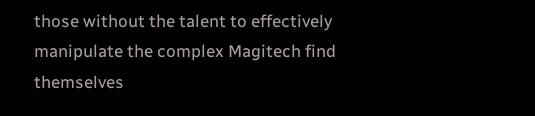those without the talent to effectively manipulate the complex Magitech find themselves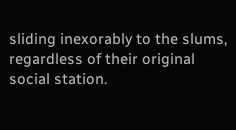sliding inexorably to the slums, regardless of their original social station.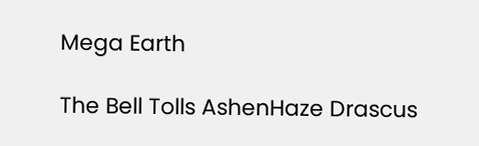Mega Earth

The Bell Tolls AshenHaze Drascus